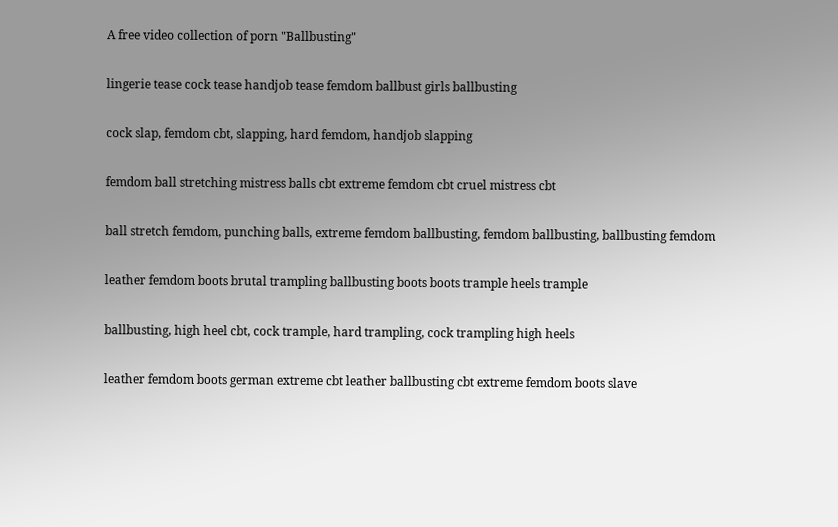A free video collection of porn "Ballbusting"

lingerie tease cock tease handjob tease femdom ballbust girls ballbusting

cock slap, femdom cbt, slapping, hard femdom, handjob slapping

femdom ball stretching mistress balls cbt extreme femdom cbt cruel mistress cbt

ball stretch femdom, punching balls, extreme femdom ballbusting, femdom ballbusting, ballbusting femdom

leather femdom boots brutal trampling ballbusting boots boots trample heels trample

ballbusting, high heel cbt, cock trample, hard trampling, cock trampling high heels

leather femdom boots german extreme cbt leather ballbusting cbt extreme femdom boots slave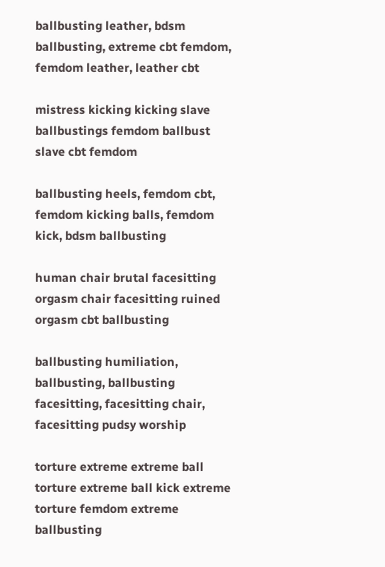ballbusting leather, bdsm ballbusting, extreme cbt femdom, femdom leather, leather cbt

mistress kicking kicking slave ballbustings femdom ballbust slave cbt femdom

ballbusting heels, femdom cbt, femdom kicking balls, femdom kick, bdsm ballbusting

human chair brutal facesitting orgasm chair facesitting ruined orgasm cbt ballbusting

ballbusting humiliation, ballbusting, ballbusting facesitting, facesitting chair, facesitting pudsy worship

torture extreme extreme ball torture extreme ball kick extreme torture femdom extreme ballbusting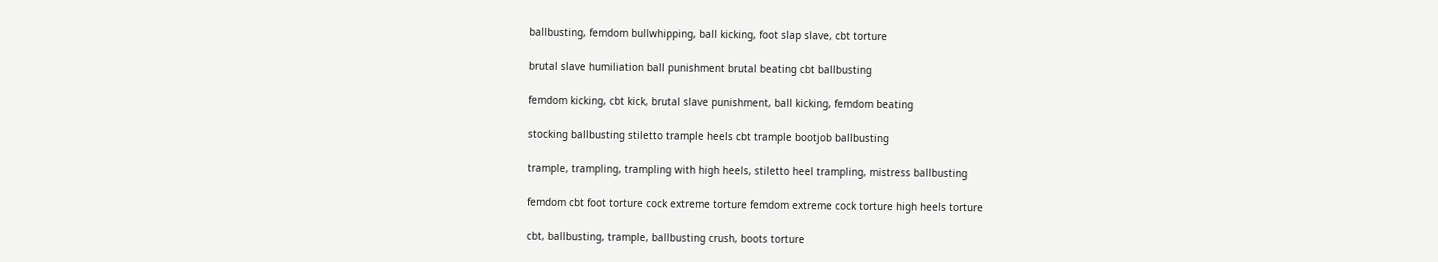ballbusting, femdom bullwhipping, ball kicking, foot slap slave, cbt torture

brutal slave humiliation ball punishment brutal beating cbt ballbusting

femdom kicking, cbt kick, brutal slave punishment, ball kicking, femdom beating

stocking ballbusting stiletto trample heels cbt trample bootjob ballbusting

trample, trampling, trampling with high heels, stiletto heel trampling, mistress ballbusting

femdom cbt foot torture cock extreme torture femdom extreme cock torture high heels torture

cbt, ballbusting, trample, ballbusting crush, boots torture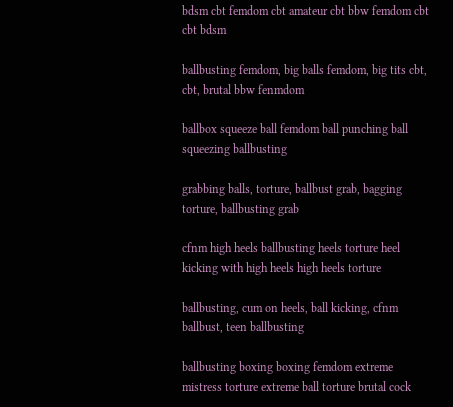bdsm cbt femdom cbt amateur cbt bbw femdom cbt cbt bdsm

ballbusting femdom, big balls femdom, big tits cbt, cbt, brutal bbw fenmdom

ballbox squeeze ball femdom ball punching ball squeezing ballbusting

grabbing balls, torture, ballbust grab, bagging torture, ballbusting grab

cfnm high heels ballbusting heels torture heel kicking with high heels high heels torture

ballbusting, cum on heels, ball kicking, cfnm ballbust, teen ballbusting

ballbusting boxing boxing femdom extreme mistress torture extreme ball torture brutal cock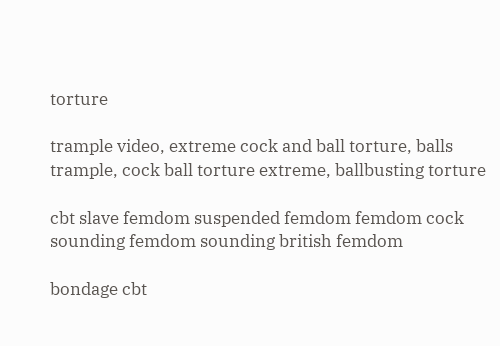torture

trample video, extreme cock and ball torture, balls trample, cock ball torture extreme, ballbusting torture

cbt slave femdom suspended femdom femdom cock sounding femdom sounding british femdom

bondage cbt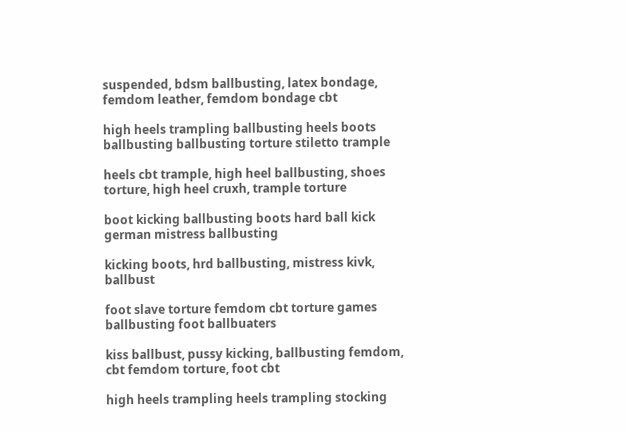suspended, bdsm ballbusting, latex bondage, femdom leather, femdom bondage cbt

high heels trampling ballbusting heels boots ballbusting ballbusting torture stiletto trample

heels cbt trample, high heel ballbusting, shoes torture, high heel cruxh, trample torture

boot kicking ballbusting boots hard ball kick german mistress ballbusting

kicking boots, hrd ballbusting, mistress kivk, ballbust

foot slave torture femdom cbt torture games ballbusting foot ballbuaters

kiss ballbust, pussy kicking, ballbusting femdom, cbt femdom torture, foot cbt

high heels trampling heels trampling stocking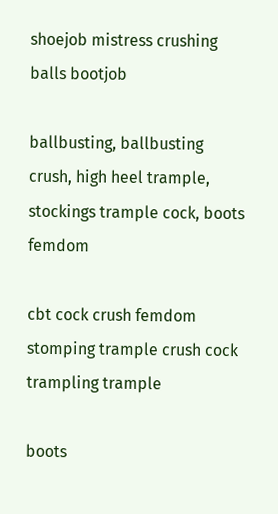shoejob mistress crushing balls bootjob

ballbusting, ballbusting crush, high heel trample, stockings trample cock, boots femdom

cbt cock crush femdom stomping trample crush cock trampling trample

boots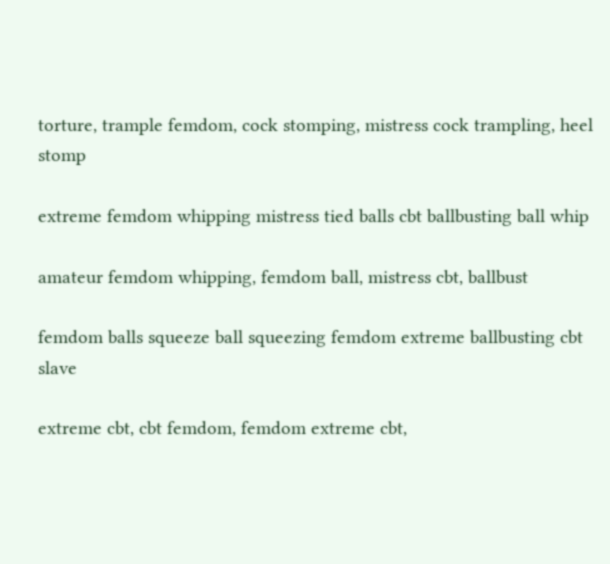torture, trample femdom, cock stomping, mistress cock trampling, heel stomp

extreme femdom whipping mistress tied balls cbt ballbusting ball whip

amateur femdom whipping, femdom ball, mistress cbt, ballbust

femdom balls squeeze ball squeezing femdom extreme ballbusting cbt slave

extreme cbt, cbt femdom, femdom extreme cbt,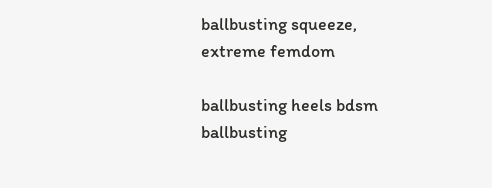ballbusting squeeze, extreme femdom

ballbusting heels bdsm ballbusting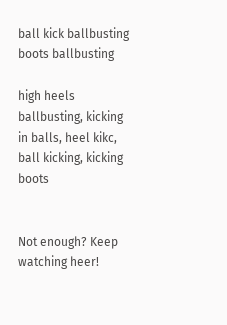ball kick ballbusting boots ballbusting

high heels ballbusting, kicking in balls, heel kikc, ball kicking, kicking boots


Not enough? Keep watching heer!